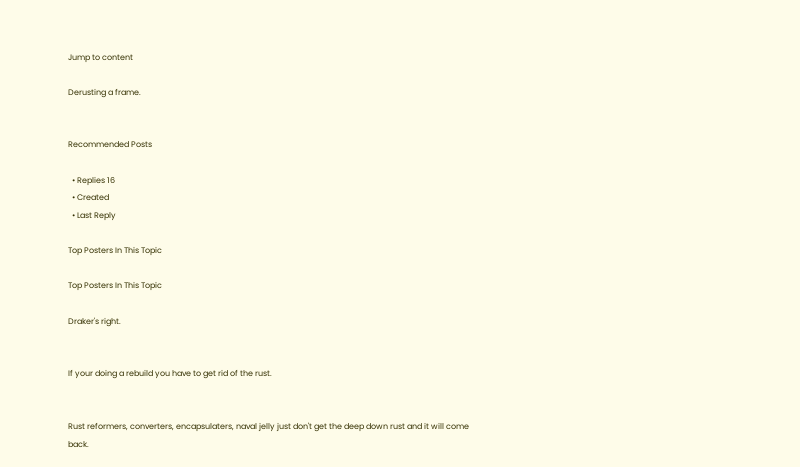Jump to content

Derusting a frame.


Recommended Posts

  • Replies 16
  • Created
  • Last Reply

Top Posters In This Topic

Top Posters In This Topic

Draker's right.


If your doing a rebuild you have to get rid of the rust.


Rust reformers, converters, encapsulaters, naval jelly just don't get the deep down rust and it will come back.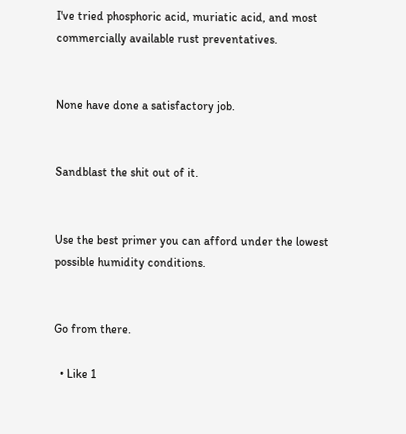I've tried phosphoric acid, muriatic acid, and most commercially available rust preventatives.


None have done a satisfactory job.


Sandblast the shit out of it.


Use the best primer you can afford under the lowest possible humidity conditions.


Go from there.

  • Like 1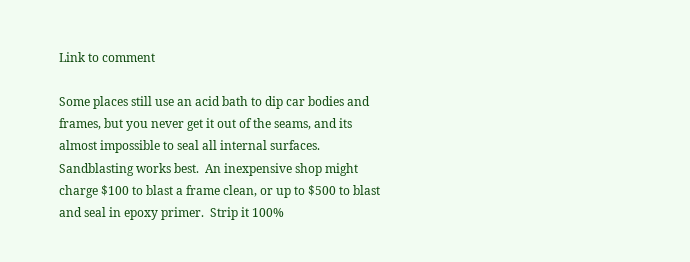Link to comment

Some places still use an acid bath to dip car bodies and frames, but you never get it out of the seams, and its almost impossible to seal all internal surfaces.  Sandblasting works best.  An inexpensive shop might charge $100 to blast a frame clean, or up to $500 to blast and seal in epoxy primer.  Strip it 100%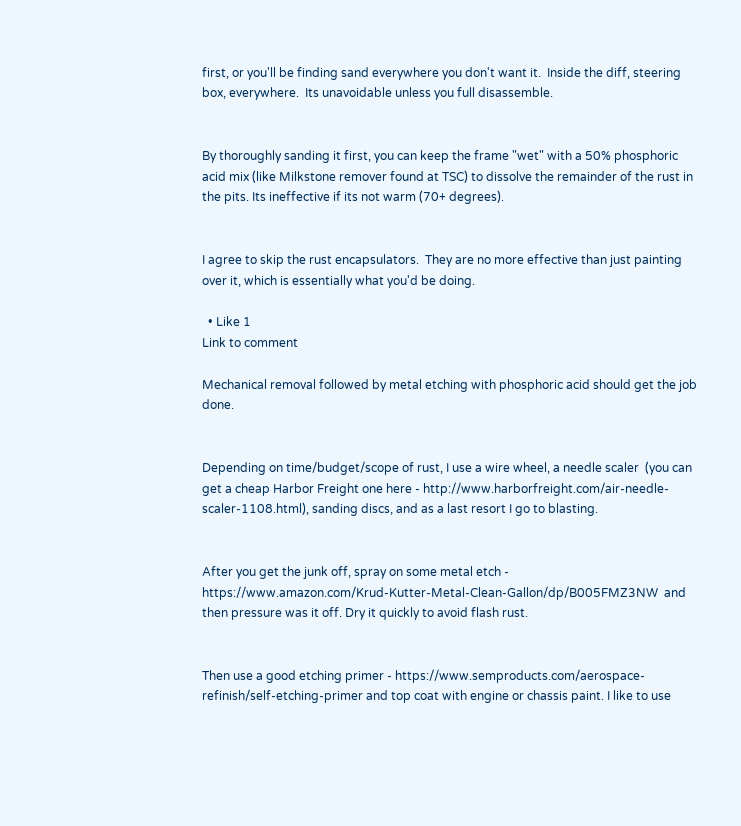first, or you'll be finding sand everywhere you don't want it.  Inside the diff, steering box, everywhere.  Its unavoidable unless you full disassemble.


By thoroughly sanding it first, you can keep the frame "wet" with a 50% phosphoric acid mix (like Milkstone remover found at TSC) to dissolve the remainder of the rust in the pits. Its ineffective if its not warm (70+ degrees).


I agree to skip the rust encapsulators.  They are no more effective than just painting over it, which is essentially what you'd be doing.

  • Like 1
Link to comment

Mechanical removal followed by metal etching with phosphoric acid should get the job done.


Depending on time/budget/scope of rust, I use a wire wheel, a needle scaler  (you can get a cheap Harbor Freight one here - http://www.harborfreight.com/air-needle-scaler-1108.html), sanding discs, and as a last resort I go to blasting.


After you get the junk off, spray on some metal etch - https://www.amazon.com/Krud-Kutter-Metal-Clean-Gallon/dp/B005FMZ3NW  and then pressure was it off. Dry it quickly to avoid flash rust.


Then use a good etching primer - https://www.semproducts.com/aerospace-refinish/self-etching-primer and top coat with engine or chassis paint. I like to use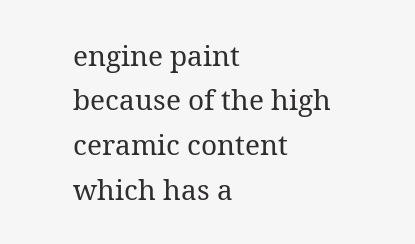engine paint because of the high ceramic content which has a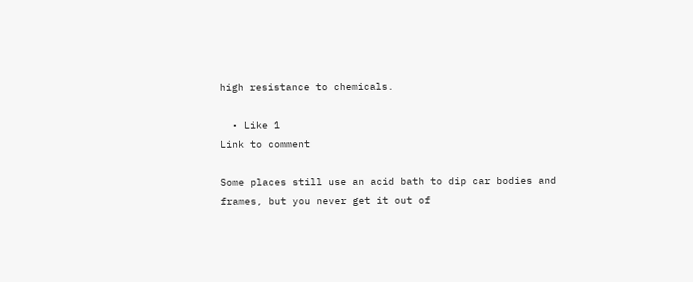high resistance to chemicals.

  • Like 1
Link to comment

Some places still use an acid bath to dip car bodies and frames, but you never get it out of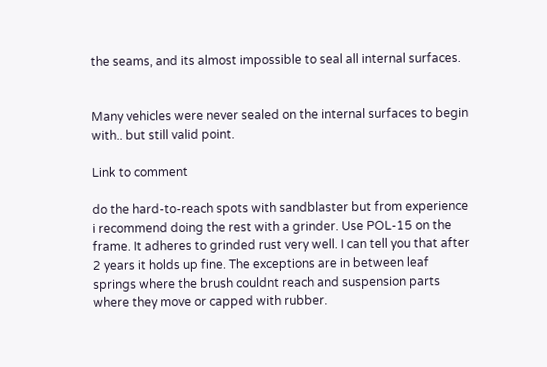the seams, and its almost impossible to seal all internal surfaces.


Many vehicles were never sealed on the internal surfaces to begin with.. but still valid point.

Link to comment

do the hard-to-reach spots with sandblaster but from experience i recommend doing the rest with a grinder. Use POL-15 on the frame. It adheres to grinded rust very well. I can tell you that after 2 years it holds up fine. The exceptions are in between leaf springs where the brush couldnt reach and suspension parts where they move or capped with rubber.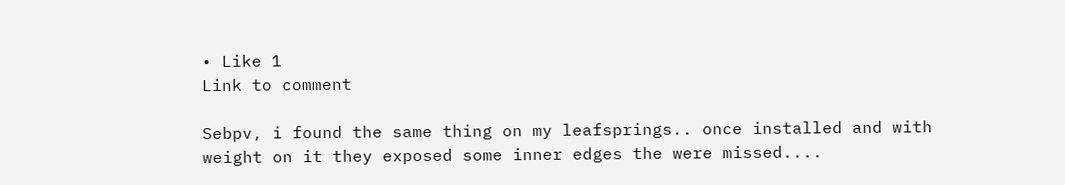• Like 1
Link to comment

Sebpv, i found the same thing on my leafsprings.. once installed and with weight on it they exposed some inner edges the were missed....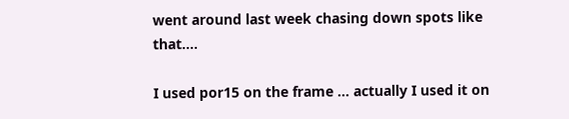went around last week chasing down spots like that....

I used por15 on the frame ... actually I used it on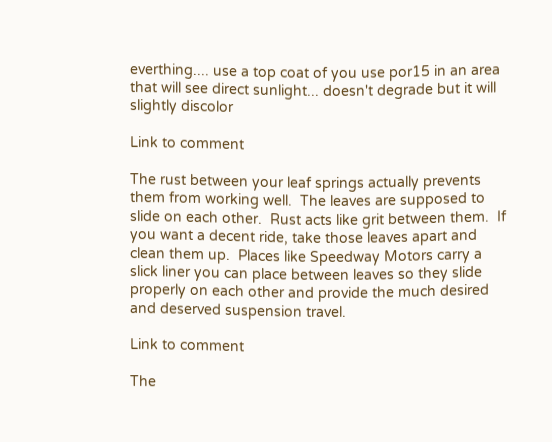everthing.... use a top coat of you use por15 in an area that will see direct sunlight... doesn't degrade but it will slightly discolor

Link to comment

The rust between your leaf springs actually prevents them from working well.  The leaves are supposed to slide on each other.  Rust acts like grit between them.  If you want a decent ride, take those leaves apart and clean them up.  Places like Speedway Motors carry a slick liner you can place between leaves so they slide properly on each other and provide the much desired and deserved suspension travel.

Link to comment

The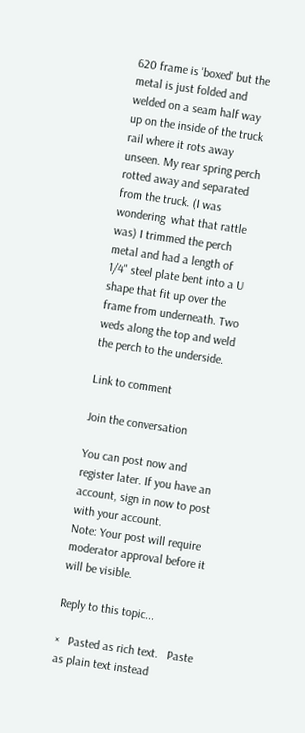620 frame is 'boxed' but the metal is just folded and welded on a seam half way up on the inside of the truck rail where it rots away unseen. My rear spring perch rotted away and separated from the truck. (I was wondering  what that rattle was) I trimmed the perch metal and had a length of 1/4" steel plate bent into a U shape that fit up over the frame from underneath. Two weds along the top and weld the perch to the underside.

Link to comment

Join the conversation

You can post now and register later. If you have an account, sign in now to post with your account.
Note: Your post will require moderator approval before it will be visible.

Reply to this topic...

×   Pasted as rich text.   Paste as plain text instead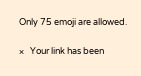Only 75 emoji are allowed.

×   Your link has been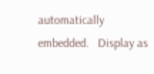automatically embedded.   Display as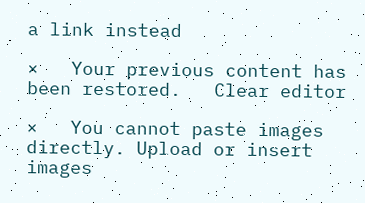a link instead

×   Your previous content has been restored.   Clear editor

×   You cannot paste images directly. Upload or insert images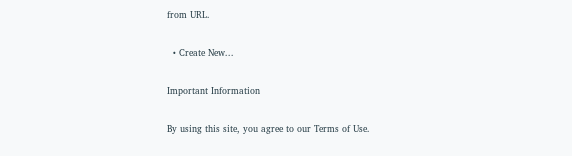from URL.

  • Create New...

Important Information

By using this site, you agree to our Terms of Use.